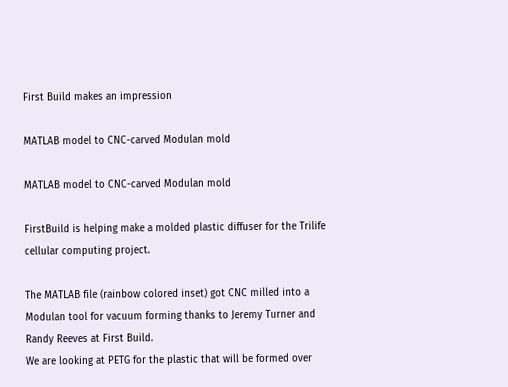First Build makes an impression

MATLAB model to CNC-carved Modulan mold

MATLAB model to CNC-carved Modulan mold

FirstBuild is helping make a molded plastic diffuser for the Trilife cellular computing project.

The MATLAB file (rainbow colored inset) got CNC milled into a Modulan tool for vacuum forming thanks to Jeremy Turner and Randy Reeves at First Build.
We are looking at PETG for the plastic that will be formed over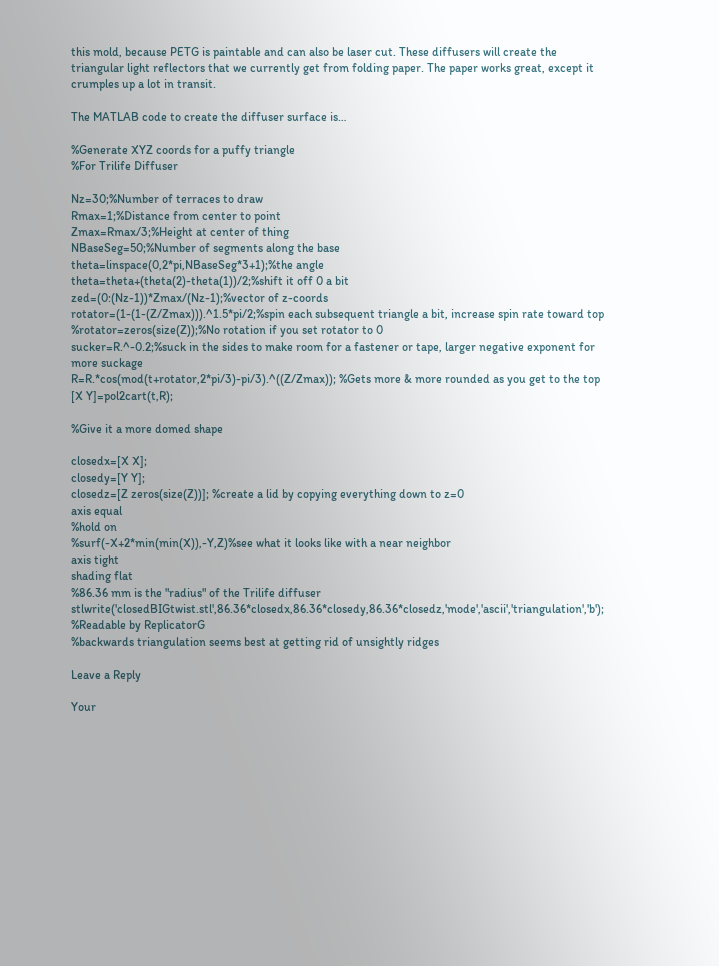this mold, because PETG is paintable and can also be laser cut. These diffusers will create the triangular light reflectors that we currently get from folding paper. The paper works great, except it crumples up a lot in transit.

The MATLAB code to create the diffuser surface is…

%Generate XYZ coords for a puffy triangle
%For Trilife Diffuser

Nz=30;%Number of terraces to draw
Rmax=1;%Distance from center to point
Zmax=Rmax/3;%Height at center of thing
NBaseSeg=50;%Number of segments along the base
theta=linspace(0,2*pi,NBaseSeg*3+1);%the angle
theta=theta+(theta(2)-theta(1))/2;%shift it off 0 a bit
zed=(0:(Nz-1))*Zmax/(Nz-1);%vector of z-coords
rotator=(1-(1-(Z/Zmax))).^1.5*pi/2;%spin each subsequent triangle a bit, increase spin rate toward top
%rotator=zeros(size(Z));%No rotation if you set rotator to 0
sucker=R.^-0.2;%suck in the sides to make room for a fastener or tape, larger negative exponent for more suckage
R=R.*cos(mod(t+rotator,2*pi/3)-pi/3).^((Z/Zmax)); %Gets more & more rounded as you get to the top
[X Y]=pol2cart(t,R);

%Give it a more domed shape

closedx=[X X];
closedy=[Y Y];
closedz=[Z zeros(size(Z))]; %create a lid by copying everything down to z=0
axis equal
%hold on
%surf(-X+2*min(min(X)),-Y,Z)%see what it looks like with a near neighbor
axis tight
shading flat
%86.36 mm is the "radius" of the Trilife diffuser
stlwrite('closedBIGtwist.stl',86.36*closedx,86.36*closedy,86.36*closedz,'mode','ascii','triangulation','b'); %Readable by ReplicatorG
%backwards triangulation seems best at getting rid of unsightly ridges

Leave a Reply

Your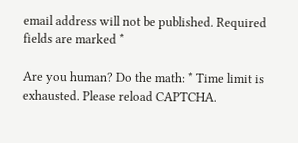email address will not be published. Required fields are marked *

Are you human? Do the math: * Time limit is exhausted. Please reload CAPTCHA.